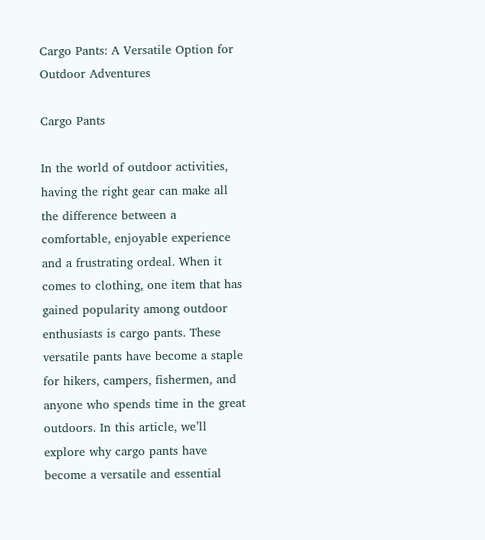Cargo Pants: A Versatile Option for Outdoor Adventures

Cargo Pants

In the world of outdoor activities, having the right gear can make all the difference between a comfortable, enjoyable experience and a frustrating ordeal. When it comes to clothing, one item that has gained popularity among outdoor enthusiasts is cargo pants. These versatile pants have become a staple for hikers, campers, fishermen, and anyone who spends time in the great outdoors. In this article, we’ll explore why cargo pants have become a versatile and essential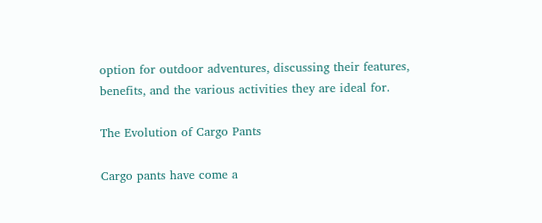option for outdoor adventures, discussing their features, benefits, and the various activities they are ideal for.

The Evolution of Cargo Pants

Cargo pants have come a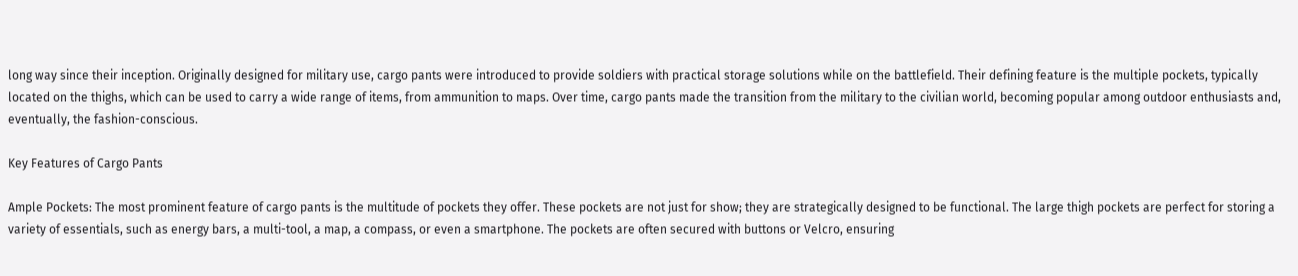long way since their inception. Originally designed for military use, cargo pants were introduced to provide soldiers with practical storage solutions while on the battlefield. Their defining feature is the multiple pockets, typically located on the thighs, which can be used to carry a wide range of items, from ammunition to maps. Over time, cargo pants made the transition from the military to the civilian world, becoming popular among outdoor enthusiasts and, eventually, the fashion-conscious.

Key Features of Cargo Pants

Ample Pockets: The most prominent feature of cargo pants is the multitude of pockets they offer. These pockets are not just for show; they are strategically designed to be functional. The large thigh pockets are perfect for storing a variety of essentials, such as energy bars, a multi-tool, a map, a compass, or even a smartphone. The pockets are often secured with buttons or Velcro, ensuring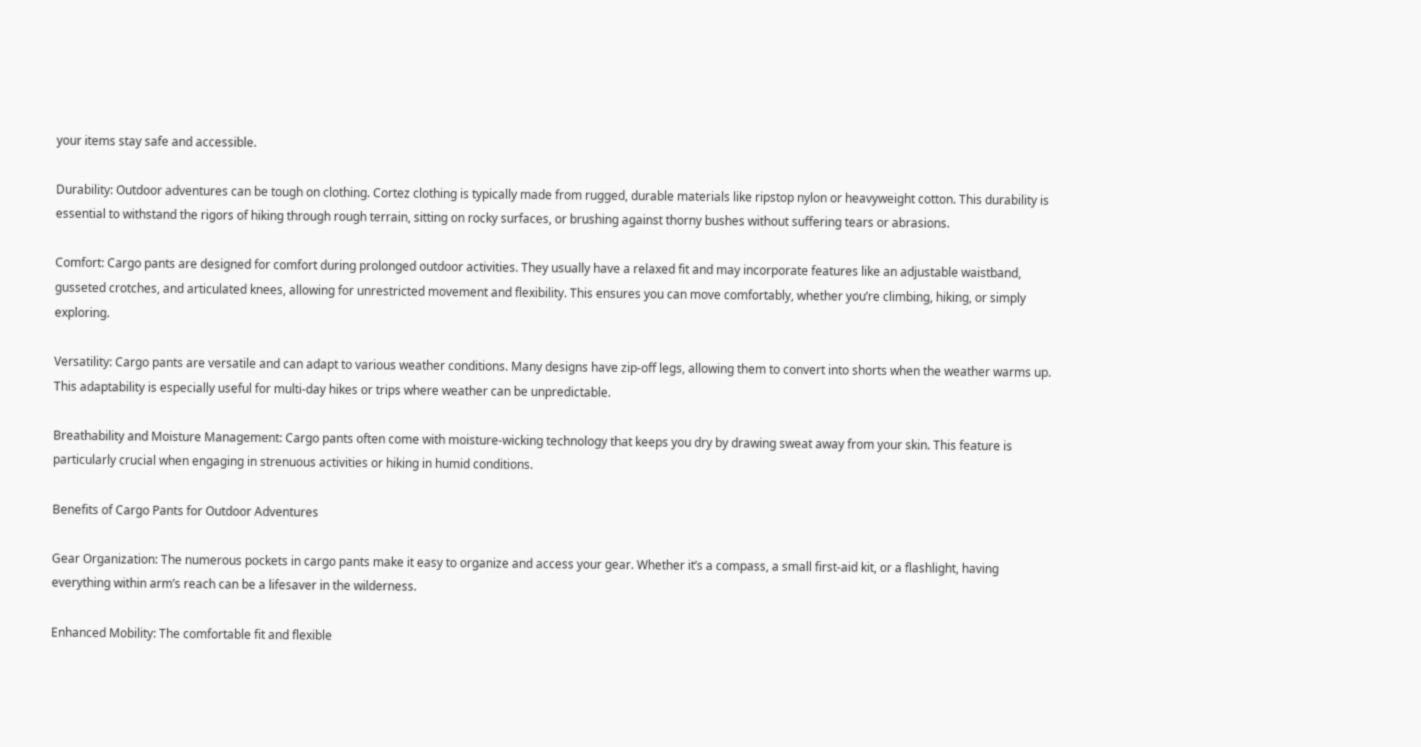your items stay safe and accessible.

Durability: Outdoor adventures can be tough on clothing. Cortez clothing is typically made from rugged, durable materials like ripstop nylon or heavyweight cotton. This durability is essential to withstand the rigors of hiking through rough terrain, sitting on rocky surfaces, or brushing against thorny bushes without suffering tears or abrasions.

Comfort: Cargo pants are designed for comfort during prolonged outdoor activities. They usually have a relaxed fit and may incorporate features like an adjustable waistband, gusseted crotches, and articulated knees, allowing for unrestricted movement and flexibility. This ensures you can move comfortably, whether you’re climbing, hiking, or simply exploring.

Versatility: Cargo pants are versatile and can adapt to various weather conditions. Many designs have zip-off legs, allowing them to convert into shorts when the weather warms up. This adaptability is especially useful for multi-day hikes or trips where weather can be unpredictable.

Breathability and Moisture Management: Cargo pants often come with moisture-wicking technology that keeps you dry by drawing sweat away from your skin. This feature is particularly crucial when engaging in strenuous activities or hiking in humid conditions.

Benefits of Cargo Pants for Outdoor Adventures

Gear Organization: The numerous pockets in cargo pants make it easy to organize and access your gear. Whether it’s a compass, a small first-aid kit, or a flashlight, having everything within arm’s reach can be a lifesaver in the wilderness.

Enhanced Mobility: The comfortable fit and flexible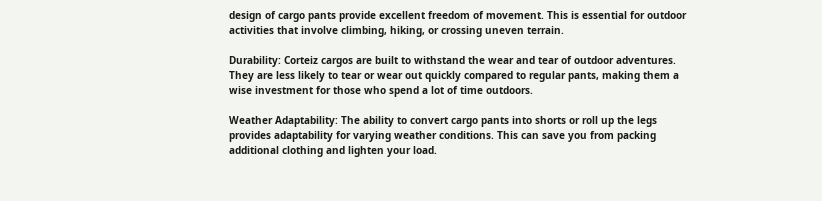design of cargo pants provide excellent freedom of movement. This is essential for outdoor activities that involve climbing, hiking, or crossing uneven terrain.

Durability: Corteiz cargos are built to withstand the wear and tear of outdoor adventures. They are less likely to tear or wear out quickly compared to regular pants, making them a wise investment for those who spend a lot of time outdoors.

Weather Adaptability: The ability to convert cargo pants into shorts or roll up the legs provides adaptability for varying weather conditions. This can save you from packing additional clothing and lighten your load.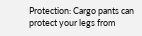Protection: Cargo pants can protect your legs from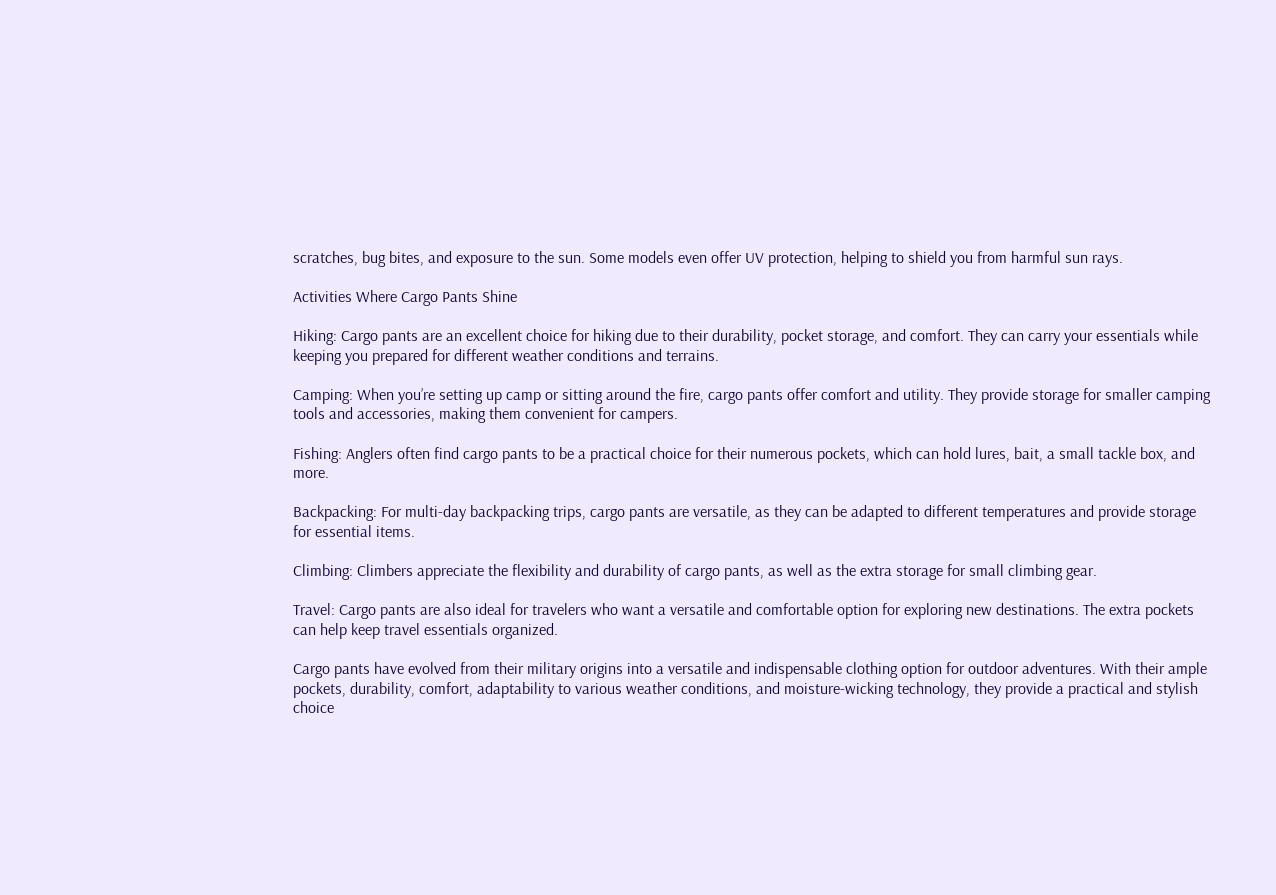scratches, bug bites, and exposure to the sun. Some models even offer UV protection, helping to shield you from harmful sun rays.

Activities Where Cargo Pants Shine

Hiking: Cargo pants are an excellent choice for hiking due to their durability, pocket storage, and comfort. They can carry your essentials while keeping you prepared for different weather conditions and terrains.

Camping: When you’re setting up camp or sitting around the fire, cargo pants offer comfort and utility. They provide storage for smaller camping tools and accessories, making them convenient for campers.

Fishing: Anglers often find cargo pants to be a practical choice for their numerous pockets, which can hold lures, bait, a small tackle box, and more.

Backpacking: For multi-day backpacking trips, cargo pants are versatile, as they can be adapted to different temperatures and provide storage for essential items.

Climbing: Climbers appreciate the flexibility and durability of cargo pants, as well as the extra storage for small climbing gear.

Travel: Cargo pants are also ideal for travelers who want a versatile and comfortable option for exploring new destinations. The extra pockets can help keep travel essentials organized.

Cargo pants have evolved from their military origins into a versatile and indispensable clothing option for outdoor adventures. With their ample pockets, durability, comfort, adaptability to various weather conditions, and moisture-wicking technology, they provide a practical and stylish choice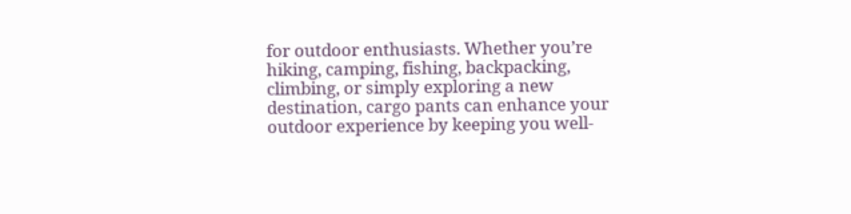for outdoor enthusiasts. Whether you’re hiking, camping, fishing, backpacking, climbing, or simply exploring a new destination, cargo pants can enhance your outdoor experience by keeping you well-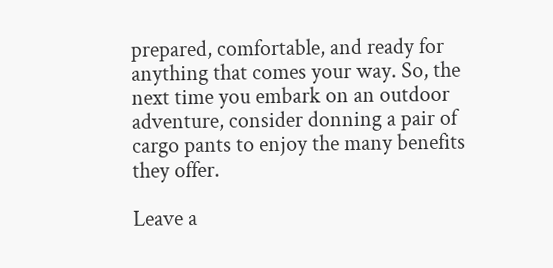prepared, comfortable, and ready for anything that comes your way. So, the next time you embark on an outdoor adventure, consider donning a pair of cargo pants to enjoy the many benefits they offer.

Leave a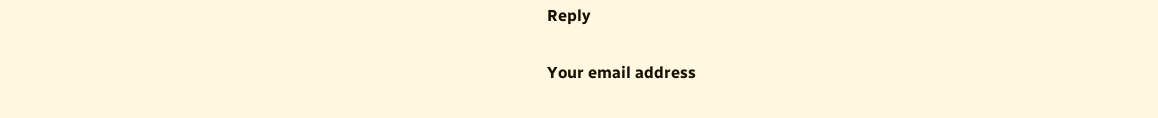Reply

Your email address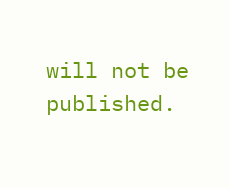will not be published.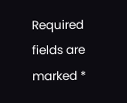Required fields are marked *